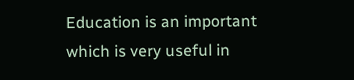Education is an important which is very useful in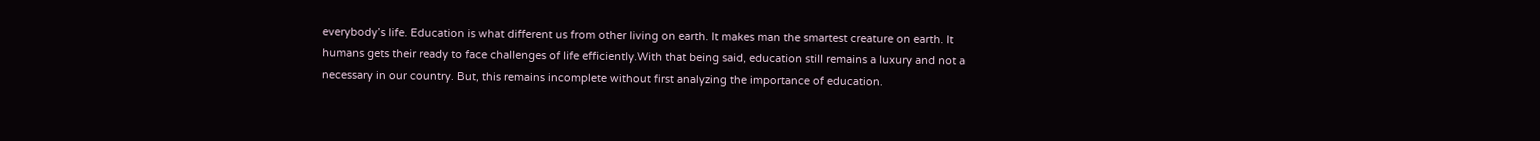everybody’s life. Education is what different us from other living on earth. It makes man the smartest creature on earth. It humans gets their ready to face challenges of life efficiently.With that being said, education still remains a luxury and not a necessary in our country. But, this remains incomplete without first analyzing the importance of education.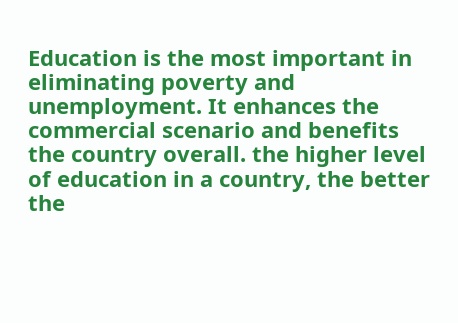Education is the most important in eliminating poverty and unemployment. It enhances the commercial scenario and benefits the country overall. the higher level of education in a country, the better the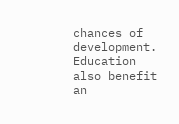chances of development. Education also benefit an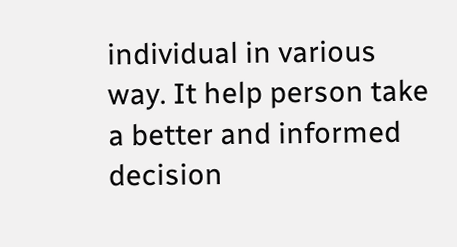individual in various way. It help person take a better and informed decision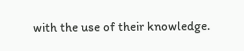with the use of their knowledge.